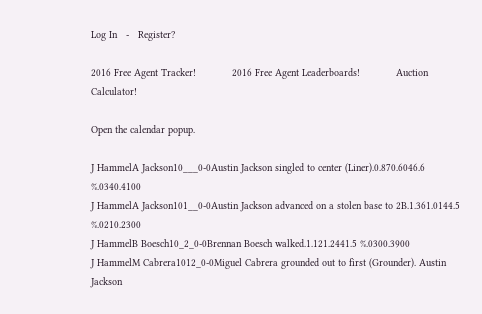Log In   -   Register?

2016 Free Agent Tracker!            2016 Free Agent Leaderboards!            Auction Calculator!

Open the calendar popup.

J HammelA Jackson10___0-0Austin Jackson singled to center (Liner).0.870.6046.6 %.0340.4100
J HammelA Jackson101__0-0Austin Jackson advanced on a stolen base to 2B.1.361.0144.5 %.0210.2300
J HammelB Boesch10_2_0-0Brennan Boesch walked.1.121.2441.5 %.0300.3900
J HammelM Cabrera1012_0-0Miguel Cabrera grounded out to first (Grounder). Austin Jackson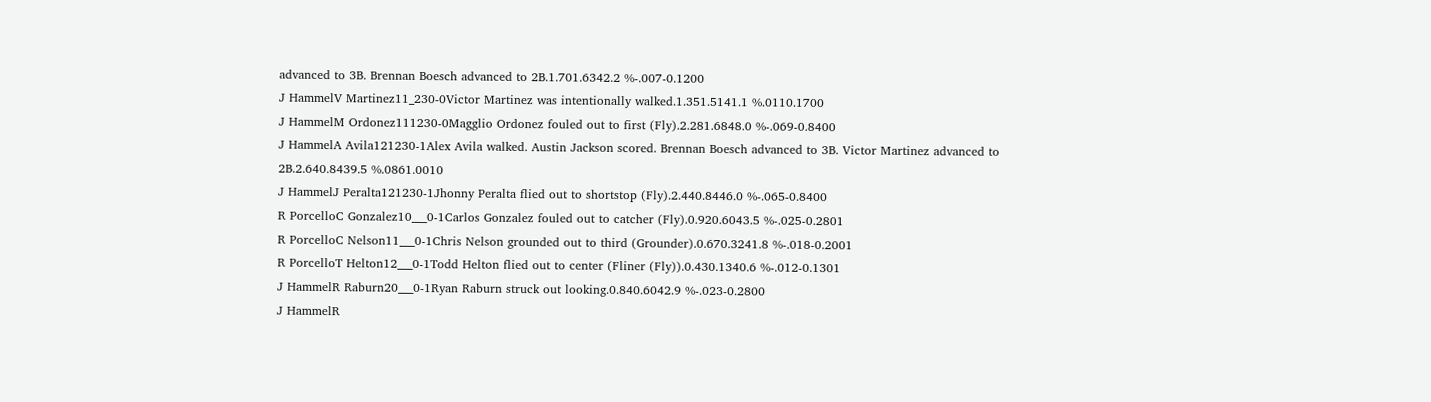advanced to 3B. Brennan Boesch advanced to 2B.1.701.6342.2 %-.007-0.1200
J HammelV Martinez11_230-0Victor Martinez was intentionally walked.1.351.5141.1 %.0110.1700
J HammelM Ordonez111230-0Magglio Ordonez fouled out to first (Fly).2.281.6848.0 %-.069-0.8400
J HammelA Avila121230-1Alex Avila walked. Austin Jackson scored. Brennan Boesch advanced to 3B. Victor Martinez advanced to 2B.2.640.8439.5 %.0861.0010
J HammelJ Peralta121230-1Jhonny Peralta flied out to shortstop (Fly).2.440.8446.0 %-.065-0.8400
R PorcelloC Gonzalez10___0-1Carlos Gonzalez fouled out to catcher (Fly).0.920.6043.5 %-.025-0.2801
R PorcelloC Nelson11___0-1Chris Nelson grounded out to third (Grounder).0.670.3241.8 %-.018-0.2001
R PorcelloT Helton12___0-1Todd Helton flied out to center (Fliner (Fly)).0.430.1340.6 %-.012-0.1301
J HammelR Raburn20___0-1Ryan Raburn struck out looking.0.840.6042.9 %-.023-0.2800
J HammelR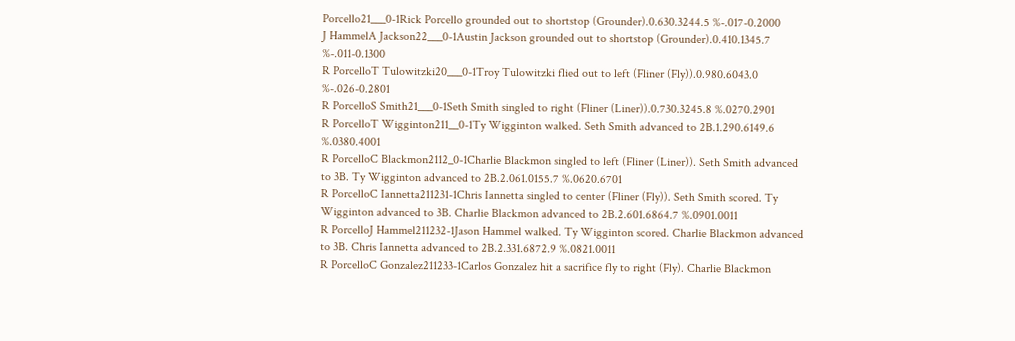Porcello21___0-1Rick Porcello grounded out to shortstop (Grounder).0.630.3244.5 %-.017-0.2000
J HammelA Jackson22___0-1Austin Jackson grounded out to shortstop (Grounder).0.410.1345.7 %-.011-0.1300
R PorcelloT Tulowitzki20___0-1Troy Tulowitzki flied out to left (Fliner (Fly)).0.980.6043.0 %-.026-0.2801
R PorcelloS Smith21___0-1Seth Smith singled to right (Fliner (Liner)).0.730.3245.8 %.0270.2901
R PorcelloT Wigginton211__0-1Ty Wigginton walked. Seth Smith advanced to 2B.1.290.6149.6 %.0380.4001
R PorcelloC Blackmon2112_0-1Charlie Blackmon singled to left (Fliner (Liner)). Seth Smith advanced to 3B. Ty Wigginton advanced to 2B.2.061.0155.7 %.0620.6701
R PorcelloC Iannetta211231-1Chris Iannetta singled to center (Fliner (Fly)). Seth Smith scored. Ty Wigginton advanced to 3B. Charlie Blackmon advanced to 2B.2.601.6864.7 %.0901.0011
R PorcelloJ Hammel211232-1Jason Hammel walked. Ty Wigginton scored. Charlie Blackmon advanced to 3B. Chris Iannetta advanced to 2B.2.331.6872.9 %.0821.0011
R PorcelloC Gonzalez211233-1Carlos Gonzalez hit a sacrifice fly to right (Fly). Charlie Blackmon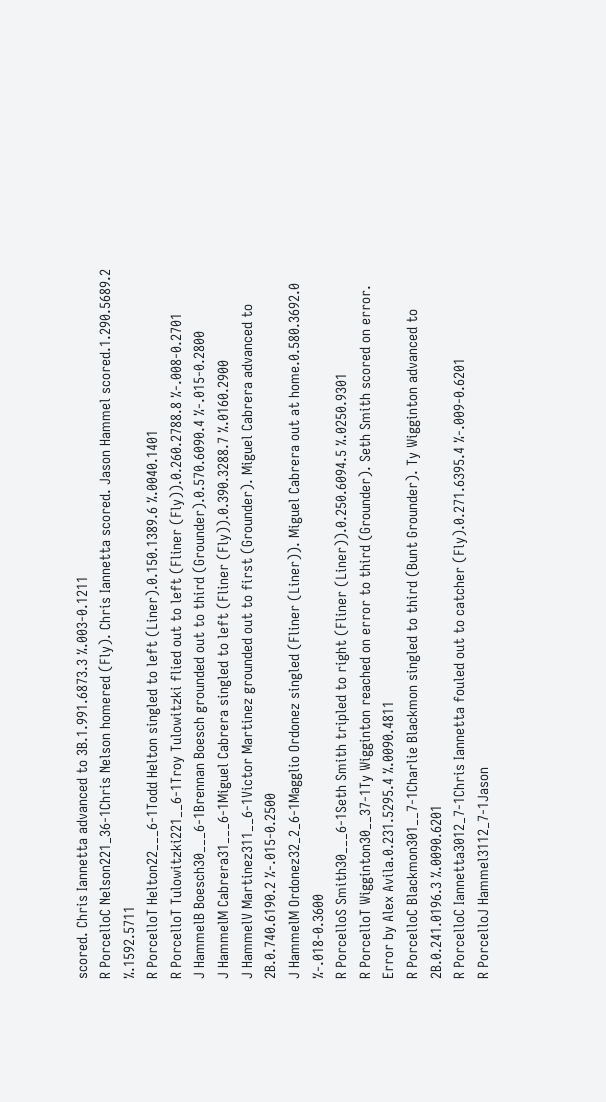scored. Chris Iannetta advanced to 3B.1.991.6873.3 %.003-0.1211
R PorcelloC Nelson221_36-1Chris Nelson homered (Fly). Chris Iannetta scored. Jason Hammel scored.1.290.5689.2 %.1592.5711
R PorcelloT Helton22___6-1Todd Helton singled to left (Liner).0.150.1389.6 %.0040.1401
R PorcelloT Tulowitzki221__6-1Troy Tulowitzki flied out to left (Fliner (Fly)).0.260.2788.8 %-.008-0.2701
J HammelB Boesch30___6-1Brennan Boesch grounded out to third (Grounder).0.570.6090.4 %-.015-0.2800
J HammelM Cabrera31___6-1Miguel Cabrera singled to left (Fliner (Fly)).0.390.3288.7 %.0160.2900
J HammelV Martinez311__6-1Victor Martinez grounded out to first (Grounder). Miguel Cabrera advanced to 2B.0.740.6190.2 %-.015-0.2500
J HammelM Ordonez32_2_6-1Magglio Ordonez singled (Fliner (Liner)). Miguel Cabrera out at home.0.580.3692.0 %-.018-0.3600
R PorcelloS Smith30___6-1Seth Smith tripled to right (Fliner (Liner)).0.250.6094.5 %.0250.9301
R PorcelloT Wigginton30__37-1Ty Wigginton reached on error to third (Grounder). Seth Smith scored on error. Error by Alex Avila.0.231.5295.4 %.0090.4811
R PorcelloC Blackmon301__7-1Charlie Blackmon singled to third (Bunt Grounder). Ty Wigginton advanced to 2B.0.241.0196.3 %.0090.6201
R PorcelloC Iannetta3012_7-1Chris Iannetta fouled out to catcher (Fly).0.271.6395.4 %-.009-0.6201
R PorcelloJ Hammel3112_7-1Jason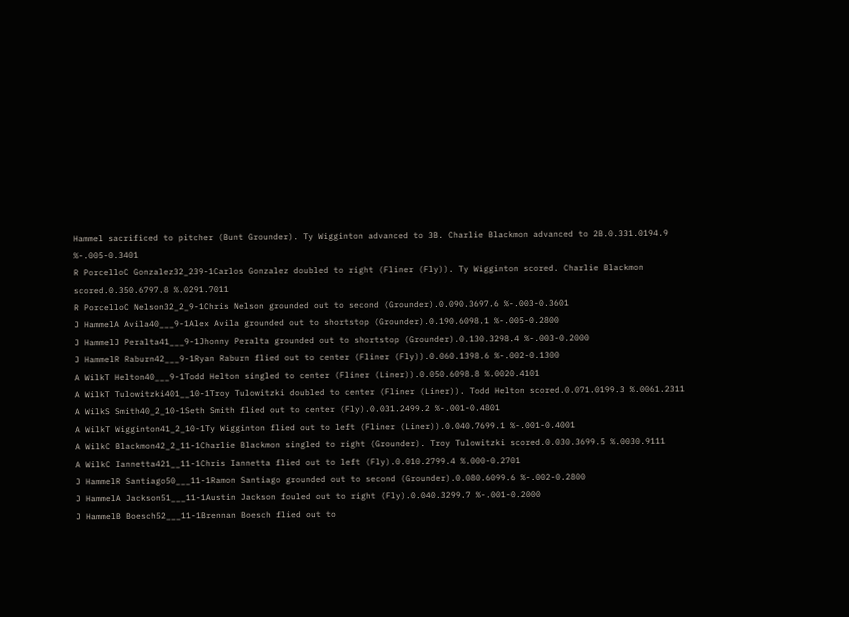Hammel sacrificed to pitcher (Bunt Grounder). Ty Wigginton advanced to 3B. Charlie Blackmon advanced to 2B.0.331.0194.9 %-.005-0.3401
R PorcelloC Gonzalez32_239-1Carlos Gonzalez doubled to right (Fliner (Fly)). Ty Wigginton scored. Charlie Blackmon scored.0.350.6797.8 %.0291.7011
R PorcelloC Nelson32_2_9-1Chris Nelson grounded out to second (Grounder).0.090.3697.6 %-.003-0.3601
J HammelA Avila40___9-1Alex Avila grounded out to shortstop (Grounder).0.190.6098.1 %-.005-0.2800
J HammelJ Peralta41___9-1Jhonny Peralta grounded out to shortstop (Grounder).0.130.3298.4 %-.003-0.2000
J HammelR Raburn42___9-1Ryan Raburn flied out to center (Fliner (Fly)).0.060.1398.6 %-.002-0.1300
A WilkT Helton40___9-1Todd Helton singled to center (Fliner (Liner)).0.050.6098.8 %.0020.4101
A WilkT Tulowitzki401__10-1Troy Tulowitzki doubled to center (Fliner (Liner)). Todd Helton scored.0.071.0199.3 %.0061.2311
A WilkS Smith40_2_10-1Seth Smith flied out to center (Fly).0.031.2499.2 %-.001-0.4801
A WilkT Wigginton41_2_10-1Ty Wigginton flied out to left (Fliner (Liner)).0.040.7699.1 %-.001-0.4001
A WilkC Blackmon42_2_11-1Charlie Blackmon singled to right (Grounder). Troy Tulowitzki scored.0.030.3699.5 %.0030.9111
A WilkC Iannetta421__11-1Chris Iannetta flied out to left (Fly).0.010.2799.4 %.000-0.2701
J HammelR Santiago50___11-1Ramon Santiago grounded out to second (Grounder).0.080.6099.6 %-.002-0.2800
J HammelA Jackson51___11-1Austin Jackson fouled out to right (Fly).0.040.3299.7 %-.001-0.2000
J HammelB Boesch52___11-1Brennan Boesch flied out to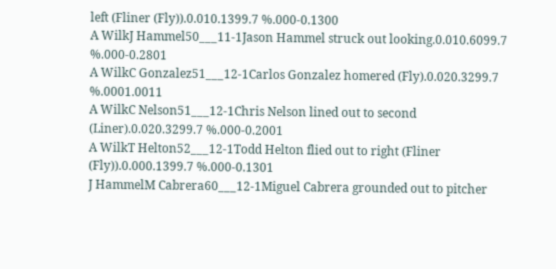left (Fliner (Fly)).0.010.1399.7 %.000-0.1300
A WilkJ Hammel50___11-1Jason Hammel struck out looking.0.010.6099.7 %.000-0.2801
A WilkC Gonzalez51___12-1Carlos Gonzalez homered (Fly).0.020.3299.7 %.0001.0011
A WilkC Nelson51___12-1Chris Nelson lined out to second (Liner).0.020.3299.7 %.000-0.2001
A WilkT Helton52___12-1Todd Helton flied out to right (Fliner (Fly)).0.000.1399.7 %.000-0.1301
J HammelM Cabrera60___12-1Miguel Cabrera grounded out to pitcher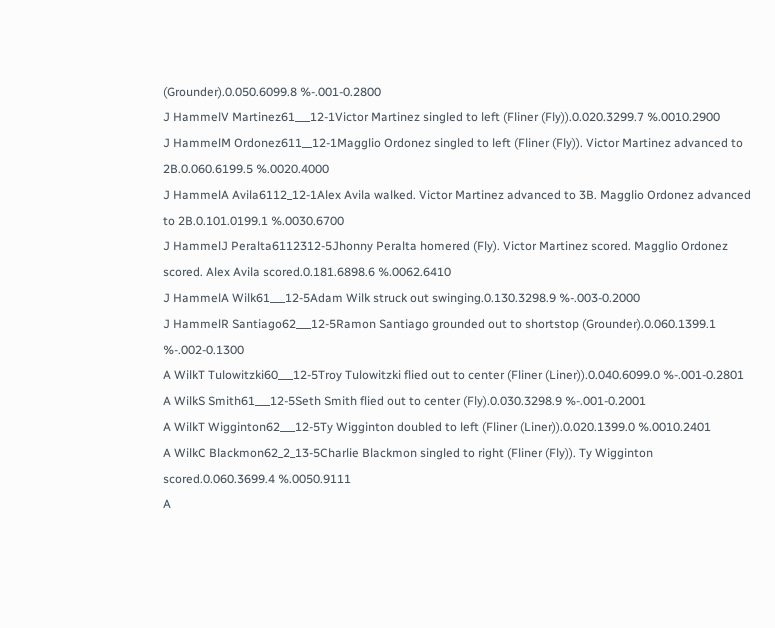(Grounder).0.050.6099.8 %-.001-0.2800
J HammelV Martinez61___12-1Victor Martinez singled to left (Fliner (Fly)).0.020.3299.7 %.0010.2900
J HammelM Ordonez611__12-1Magglio Ordonez singled to left (Fliner (Fly)). Victor Martinez advanced to 2B.0.060.6199.5 %.0020.4000
J HammelA Avila6112_12-1Alex Avila walked. Victor Martinez advanced to 3B. Magglio Ordonez advanced to 2B.0.101.0199.1 %.0030.6700
J HammelJ Peralta6112312-5Jhonny Peralta homered (Fly). Victor Martinez scored. Magglio Ordonez scored. Alex Avila scored.0.181.6898.6 %.0062.6410
J HammelA Wilk61___12-5Adam Wilk struck out swinging.0.130.3298.9 %-.003-0.2000
J HammelR Santiago62___12-5Ramon Santiago grounded out to shortstop (Grounder).0.060.1399.1 %-.002-0.1300
A WilkT Tulowitzki60___12-5Troy Tulowitzki flied out to center (Fliner (Liner)).0.040.6099.0 %-.001-0.2801
A WilkS Smith61___12-5Seth Smith flied out to center (Fly).0.030.3298.9 %-.001-0.2001
A WilkT Wigginton62___12-5Ty Wigginton doubled to left (Fliner (Liner)).0.020.1399.0 %.0010.2401
A WilkC Blackmon62_2_13-5Charlie Blackmon singled to right (Fliner (Fly)). Ty Wigginton scored.0.060.3699.4 %.0050.9111
A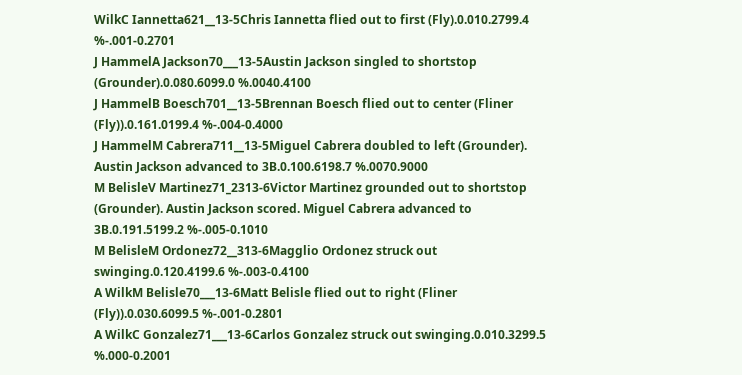WilkC Iannetta621__13-5Chris Iannetta flied out to first (Fly).0.010.2799.4 %-.001-0.2701
J HammelA Jackson70___13-5Austin Jackson singled to shortstop (Grounder).0.080.6099.0 %.0040.4100
J HammelB Boesch701__13-5Brennan Boesch flied out to center (Fliner (Fly)).0.161.0199.4 %-.004-0.4000
J HammelM Cabrera711__13-5Miguel Cabrera doubled to left (Grounder). Austin Jackson advanced to 3B.0.100.6198.7 %.0070.9000
M BelisleV Martinez71_2313-6Victor Martinez grounded out to shortstop (Grounder). Austin Jackson scored. Miguel Cabrera advanced to 3B.0.191.5199.2 %-.005-0.1010
M BelisleM Ordonez72__313-6Magglio Ordonez struck out swinging.0.120.4199.6 %-.003-0.4100
A WilkM Belisle70___13-6Matt Belisle flied out to right (Fliner (Fly)).0.030.6099.5 %-.001-0.2801
A WilkC Gonzalez71___13-6Carlos Gonzalez struck out swinging.0.010.3299.5 %.000-0.2001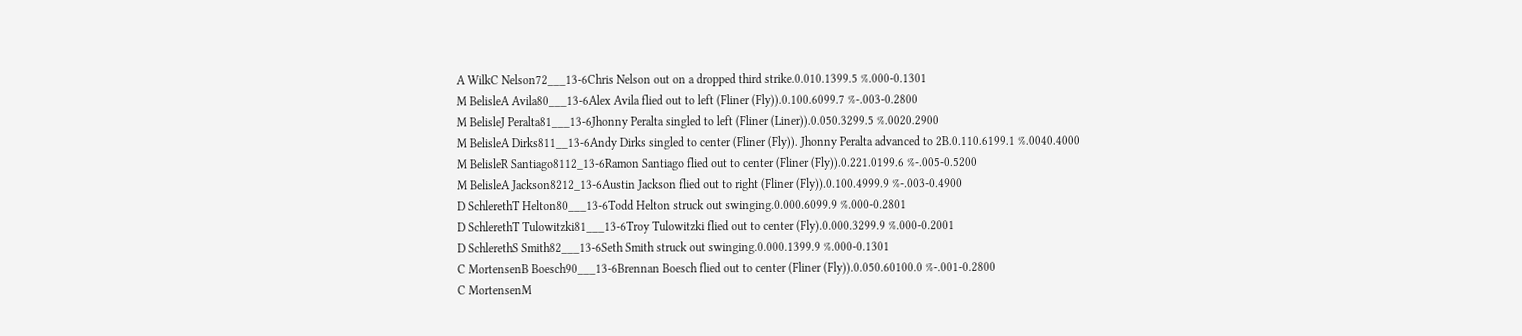A WilkC Nelson72___13-6Chris Nelson out on a dropped third strike.0.010.1399.5 %.000-0.1301
M BelisleA Avila80___13-6Alex Avila flied out to left (Fliner (Fly)).0.100.6099.7 %-.003-0.2800
M BelisleJ Peralta81___13-6Jhonny Peralta singled to left (Fliner (Liner)).0.050.3299.5 %.0020.2900
M BelisleA Dirks811__13-6Andy Dirks singled to center (Fliner (Fly)). Jhonny Peralta advanced to 2B.0.110.6199.1 %.0040.4000
M BelisleR Santiago8112_13-6Ramon Santiago flied out to center (Fliner (Fly)).0.221.0199.6 %-.005-0.5200
M BelisleA Jackson8212_13-6Austin Jackson flied out to right (Fliner (Fly)).0.100.4999.9 %-.003-0.4900
D SchlerethT Helton80___13-6Todd Helton struck out swinging.0.000.6099.9 %.000-0.2801
D SchlerethT Tulowitzki81___13-6Troy Tulowitzki flied out to center (Fly).0.000.3299.9 %.000-0.2001
D SchlerethS Smith82___13-6Seth Smith struck out swinging.0.000.1399.9 %.000-0.1301
C MortensenB Boesch90___13-6Brennan Boesch flied out to center (Fliner (Fly)).0.050.60100.0 %-.001-0.2800
C MortensenM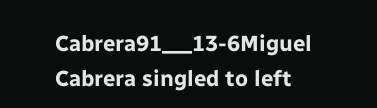Cabrera91___13-6Miguel Cabrera singled to left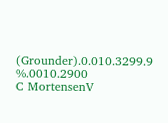(Grounder).0.010.3299.9 %.0010.2900
C MortensenV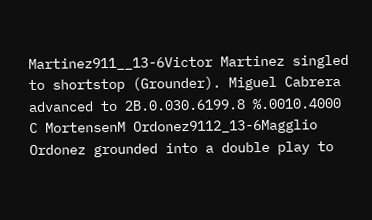Martinez911__13-6Victor Martinez singled to shortstop (Grounder). Miguel Cabrera advanced to 2B.0.030.6199.8 %.0010.4000
C MortensenM Ordonez9112_13-6Magglio Ordonez grounded into a double play to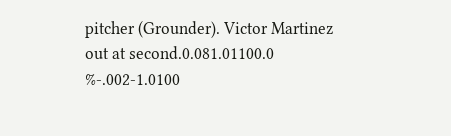pitcher (Grounder). Victor Martinez out at second.0.081.01100.0 %-.002-1.0100